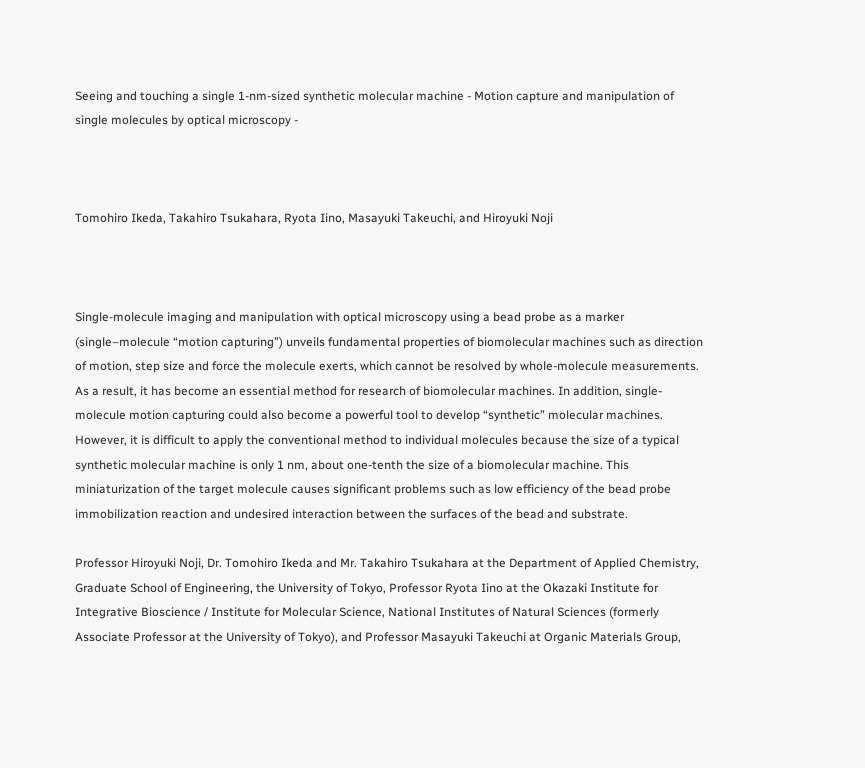Seeing and touching a single 1-nm-sized synthetic molecular machine - Motion capture and manipulation of single molecules by optical microscopy -



Tomohiro Ikeda, Takahiro Tsukahara, Ryota Iino, Masayuki Takeuchi, and Hiroyuki Noji



Single-molecule imaging and manipulation with optical microscopy using a bead probe as a marker (single–molecule “motion capturing”) unveils fundamental properties of biomolecular machines such as direction of motion, step size and force the molecule exerts, which cannot be resolved by whole-molecule measurements. As a result, it has become an essential method for research of biomolecular machines. In addition, single-molecule motion capturing could also become a powerful tool to develop “synthetic” molecular machines. However, it is difficult to apply the conventional method to individual molecules because the size of a typical synthetic molecular machine is only 1 nm, about one-tenth the size of a biomolecular machine. This miniaturization of the target molecule causes significant problems such as low efficiency of the bead probe immobilization reaction and undesired interaction between the surfaces of the bead and substrate.

Professor Hiroyuki Noji, Dr. Tomohiro Ikeda and Mr. Takahiro Tsukahara at the Department of Applied Chemistry, Graduate School of Engineering, the University of Tokyo, Professor Ryota Iino at the Okazaki Institute for Integrative Bioscience / Institute for Molecular Science, National Institutes of Natural Sciences (formerly Associate Professor at the University of Tokyo), and Professor Masayuki Takeuchi at Organic Materials Group,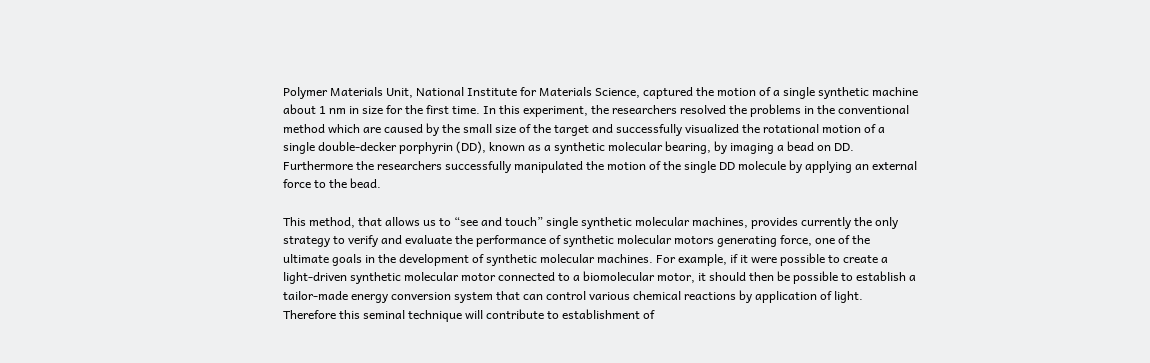Polymer Materials Unit, National Institute for Materials Science, captured the motion of a single synthetic machine about 1 nm in size for the first time. In this experiment, the researchers resolved the problems in the conventional method which are caused by the small size of the target and successfully visualized the rotational motion of a single double-decker porphyrin (DD), known as a synthetic molecular bearing, by imaging a bead on DD. Furthermore the researchers successfully manipulated the motion of the single DD molecule by applying an external force to the bead.

This method, that allows us to “see and touch” single synthetic molecular machines, provides currently the only strategy to verify and evaluate the performance of synthetic molecular motors generating force, one of the ultimate goals in the development of synthetic molecular machines. For example, if it were possible to create a light-driven synthetic molecular motor connected to a biomolecular motor, it should then be possible to establish a tailor-made energy conversion system that can control various chemical reactions by application of light. Therefore this seminal technique will contribute to establishment of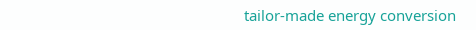tailor-made energy conversion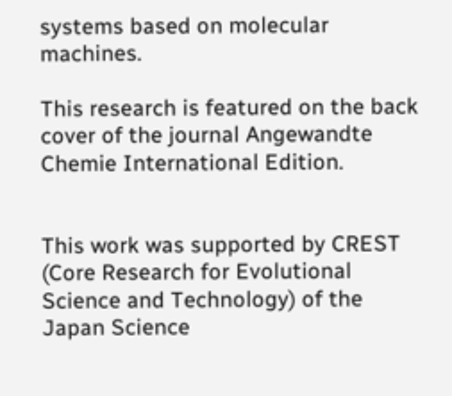systems based on molecular machines.

This research is featured on the back cover of the journal Angewandte Chemie International Edition.


This work was supported by CREST (Core Research for Evolutional Science and Technology) of the Japan Science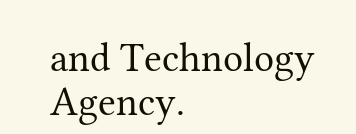and Technology Agency.